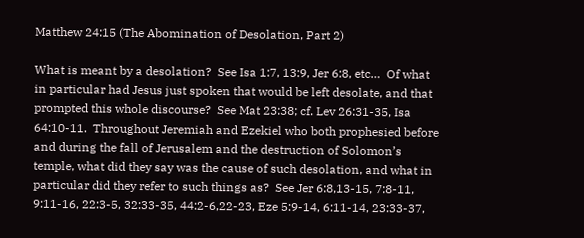Matthew 24:15 (The Abomination of Desolation, Part 2)

What is meant by a desolation?  See Isa 1:7, 13:9, Jer 6:8, etc…  Of what in particular had Jesus just spoken that would be left desolate, and that prompted this whole discourse?  See Mat 23:38; cf. Lev 26:31-35, Isa 64:10-11.  Throughout Jeremiah and Ezekiel who both prophesied before and during the fall of Jerusalem and the destruction of Solomon’s temple, what did they say was the cause of such desolation, and what in particular did they refer to such things as?  See Jer 6:8,13-15, 7:8-11, 9:11-16, 22:3-5, 32:33-35, 44:2-6,22-23, Eze 5:9-14, 6:11-14, 23:33-37,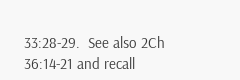33:28-29.  See also 2Ch 36:14-21 and recall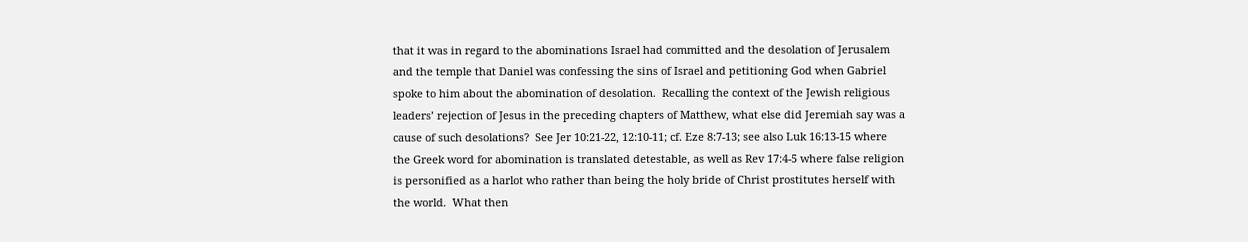that it was in regard to the abominations Israel had committed and the desolation of Jerusalem and the temple that Daniel was confessing the sins of Israel and petitioning God when Gabriel spoke to him about the abomination of desolation.  Recalling the context of the Jewish religious leaders’ rejection of Jesus in the preceding chapters of Matthew, what else did Jeremiah say was a cause of such desolations?  See Jer 10:21-22, 12:10-11; cf. Eze 8:7-13; see also Luk 16:13-15 where the Greek word for abomination is translated detestable, as well as Rev 17:4-5 where false religion is personified as a harlot who rather than being the holy bride of Christ prostitutes herself with the world.  What then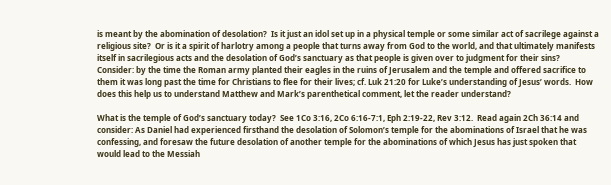is meant by the abomination of desolation?  Is it just an idol set up in a physical temple or some similar act of sacrilege against a religious site?  Or is it a spirit of harlotry among a people that turns away from God to the world, and that ultimately manifests itself in sacrilegious acts and the desolation of God’s sanctuary as that people is given over to judgment for their sins?  Consider: by the time the Roman army planted their eagles in the ruins of Jerusalem and the temple and offered sacrifice to them it was long past the time for Christians to flee for their lives; cf. Luk 21:20 for Luke’s understanding of Jesus’ words.  How does this help us to understand Matthew and Mark’s parenthetical comment, let the reader understand?

What is the temple of God’s sanctuary today?  See 1Co 3:16, 2Co 6:16-7:1, Eph 2:19-22, Rev 3:12.  Read again 2Ch 36:14 and consider: As Daniel had experienced firsthand the desolation of Solomon’s temple for the abominations of Israel that he was confessing, and foresaw the future desolation of another temple for the abominations of which Jesus has just spoken that would lead to the Messiah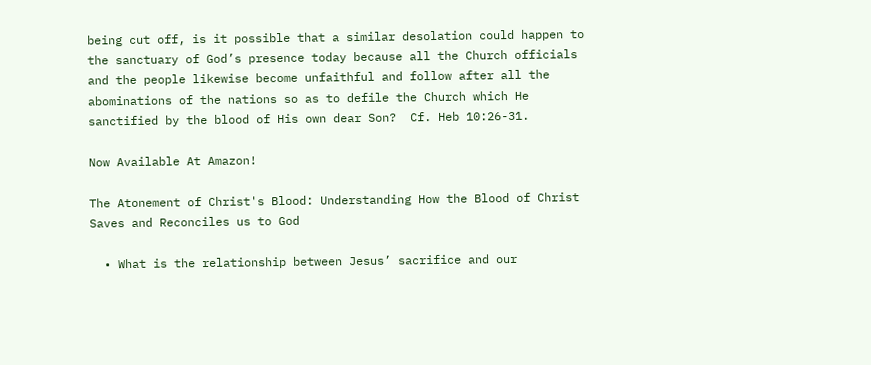being cut off, is it possible that a similar desolation could happen to the sanctuary of God’s presence today because all the Church officials and the people likewise become unfaithful and follow after all the abominations of the nations so as to defile the Church which He sanctified by the blood of His own dear Son?  Cf. Heb 10:26-31.

Now Available At Amazon!

The Atonement of Christ's Blood: Understanding How the Blood of Christ Saves and Reconciles us to God

  • What is the relationship between Jesus’ sacrifice and our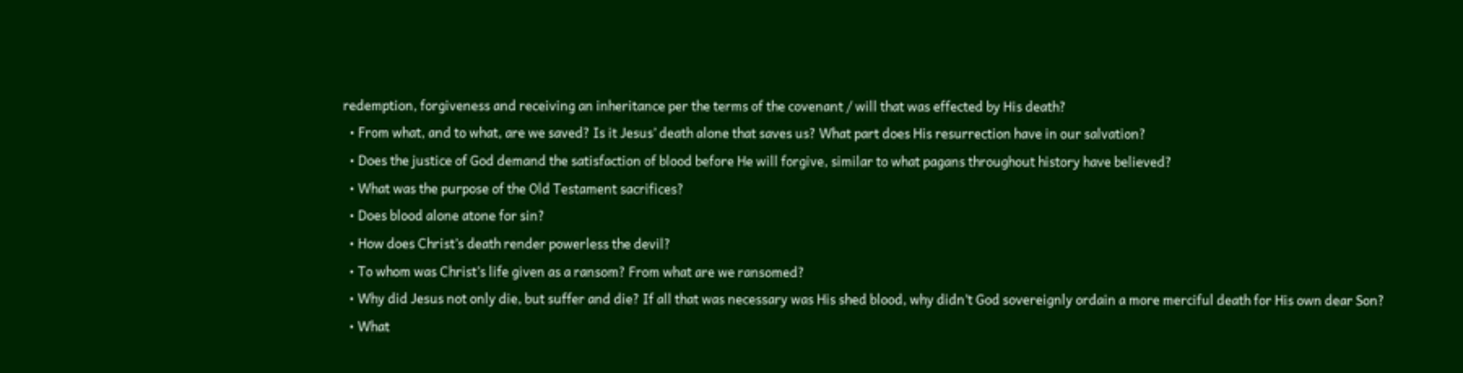redemption, forgiveness and receiving an inheritance per the terms of the covenant / will that was effected by His death?
  • From what, and to what, are we saved? Is it Jesus’ death alone that saves us? What part does His resurrection have in our salvation?
  • Does the justice of God demand the satisfaction of blood before He will forgive, similar to what pagans throughout history have believed?
  • What was the purpose of the Old Testament sacrifices?
  • Does blood alone atone for sin?
  • How does Christ’s death render powerless the devil?
  • To whom was Christ’s life given as a ransom? From what are we ransomed?
  • Why did Jesus not only die, but suffer and die? If all that was necessary was His shed blood, why didn’t God sovereignly ordain a more merciful death for His own dear Son?
  • What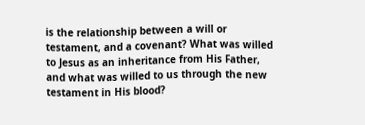is the relationship between a will or testament, and a covenant? What was willed to Jesus as an inheritance from His Father, and what was willed to us through the new testament in His blood?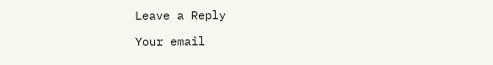Leave a Reply

Your email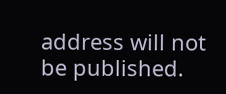address will not be published.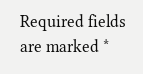Required fields are marked *